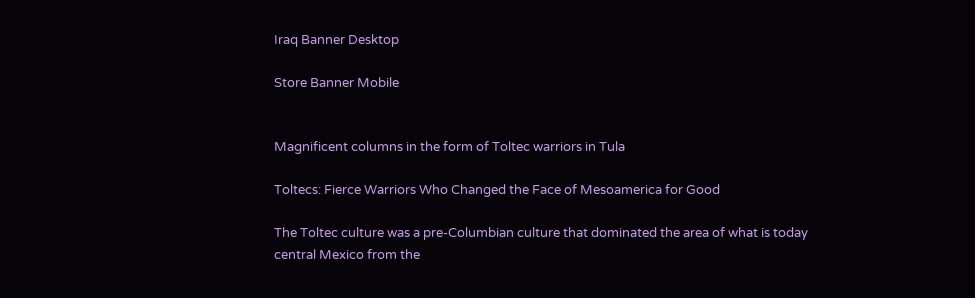Iraq Banner Desktop

Store Banner Mobile


Magnificent columns in the form of Toltec warriors in Tula

Toltecs: Fierce Warriors Who Changed the Face of Mesoamerica for Good

The Toltec culture was a pre-Columbian culture that dominated the area of what is today central Mexico from the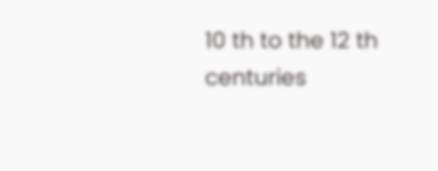10 th to the 12 th centuries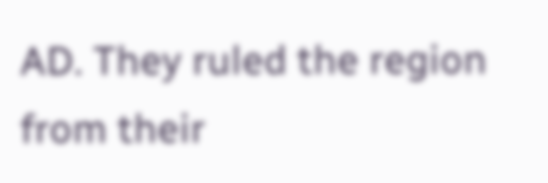AD. They ruled the region from their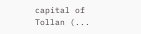capital of Tollan (...